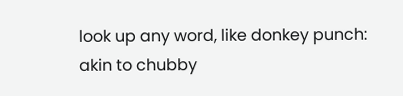look up any word, like donkey punch:
akin to chubby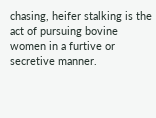chasing, heifer stalking is the act of pursuing bovine women in a furtive or secretive manner.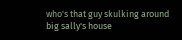who's that guy skulking around big sally's house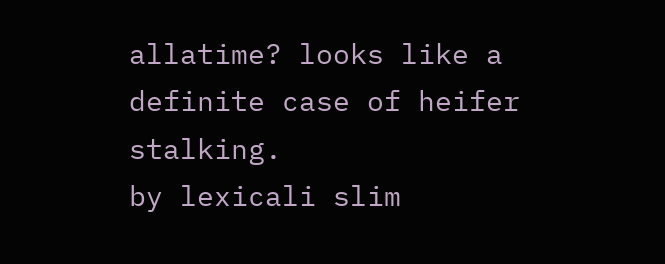allatime? looks like a definite case of heifer stalking.
by lexicali slim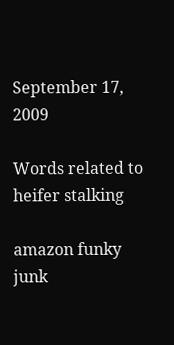September 17, 2009

Words related to heifer stalking

amazon funky junk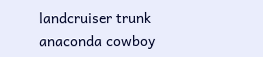landcruiser trunk anaconda cowboy